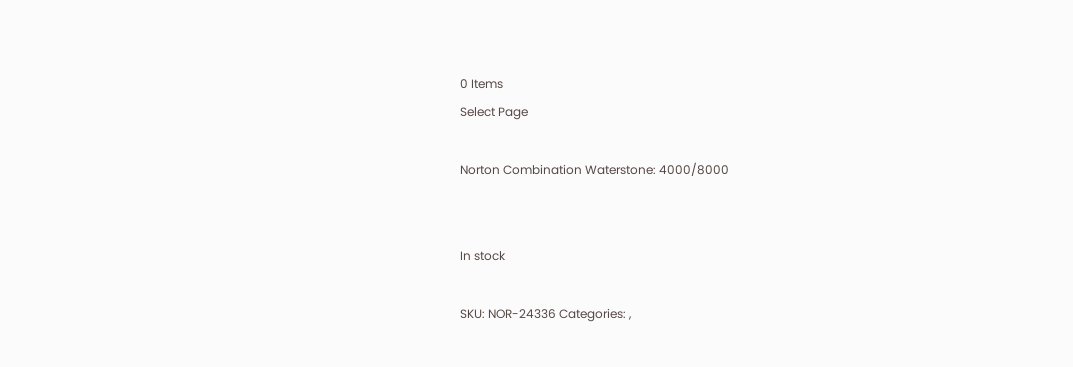0 Items
Select Page

Norton Combination Waterstone: 4000/8000


In stock

SKU: NOR-24336 Categories: ,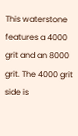This waterstone features a 4000 grit and an 8000 grit. The 4000 grit side is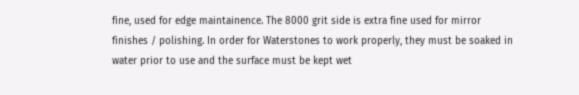fine, used for edge maintainence. The 8000 grit side is extra fine used for mirror finishes / polishing. In order for Waterstones to work properly, they must be soaked in water prior to use and the surface must be kept wet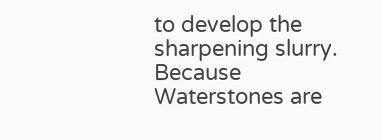to develop the sharpening slurry. Because Waterstones are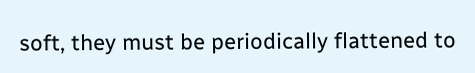soft, they must be periodically flattened to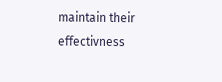maintain their effectivness